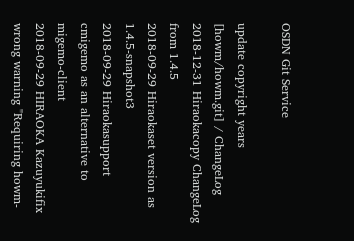OSDN Git Service

update copyright years
[howm/howm.git] / ChangeLog
2018-12-31 Hiraokacopy ChangeLog from 1.4.5
2018-09-29 Hiraokaset version as 1.4.5-snapshot3
2018-09-29 Hiraokasupport cmigemo as an alternative to migemo-client
2018-09-29 HIRAOKA Kazuyukifix wrong warning "Requiring howm-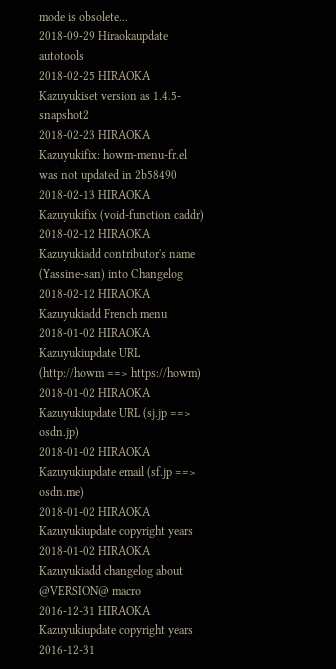mode is obsolete...
2018-09-29 Hiraokaupdate autotools
2018-02-25 HIRAOKA Kazuyukiset version as 1.4.5-snapshot2
2018-02-23 HIRAOKA Kazuyukifix: howm-menu-fr.el was not updated in 2b58490
2018-02-13 HIRAOKA Kazuyukifix (void-function caddr)
2018-02-12 HIRAOKA Kazuyukiadd contributor's name (Yassine-san) into Changelog
2018-02-12 HIRAOKA Kazuyukiadd French menu
2018-01-02 HIRAOKA Kazuyukiupdate URL (http://howm ==> https://howm)
2018-01-02 HIRAOKA Kazuyukiupdate URL (sj.jp ==> osdn.jp)
2018-01-02 HIRAOKA Kazuyukiupdate email (sf.jp ==> osdn.me)
2018-01-02 HIRAOKA Kazuyukiupdate copyright years
2018-01-02 HIRAOKA Kazuyukiadd changelog about @VERSION@ macro
2016-12-31 HIRAOKA Kazuyukiupdate copyright years
2016-12-31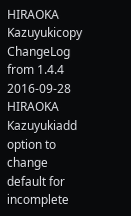HIRAOKA Kazuyukicopy ChangeLog from 1.4.4
2016-09-28 HIRAOKA Kazuyukiadd option to change default for incomplete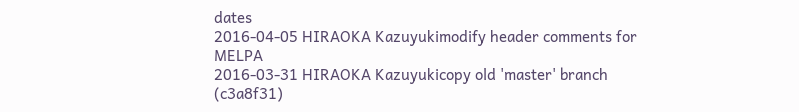dates
2016-04-05 HIRAOKA Kazuyukimodify header comments for MELPA
2016-03-31 HIRAOKA Kazuyukicopy old 'master' branch (c3a8f31)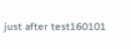just after test160101